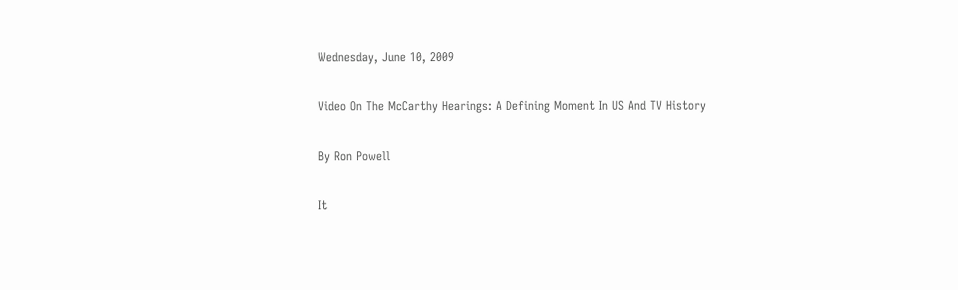Wednesday, June 10, 2009

Video On The McCarthy Hearings: A Defining Moment In US And TV History

By Ron Powell

It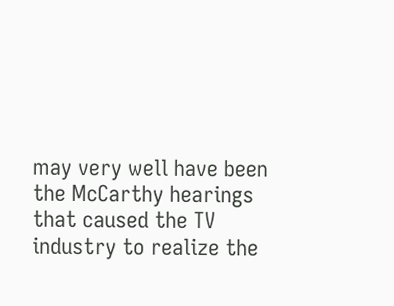may very well have been the McCarthy hearings that caused the TV industry to realize the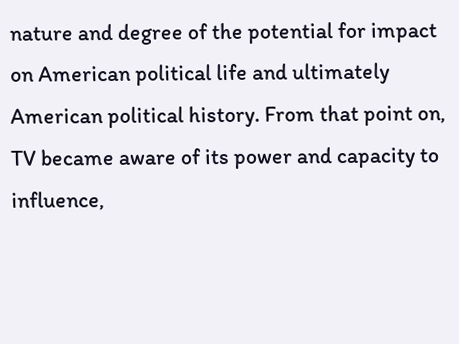nature and degree of the potential for impact on American political life and ultimately American political history. From that point on, TV became aware of its power and capacity to influence,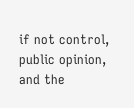if not control, public opinion, and the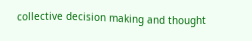collective decision making and thought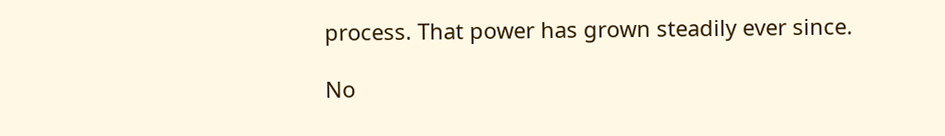process. That power has grown steadily ever since.

No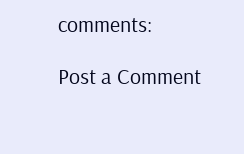comments:

Post a Comment